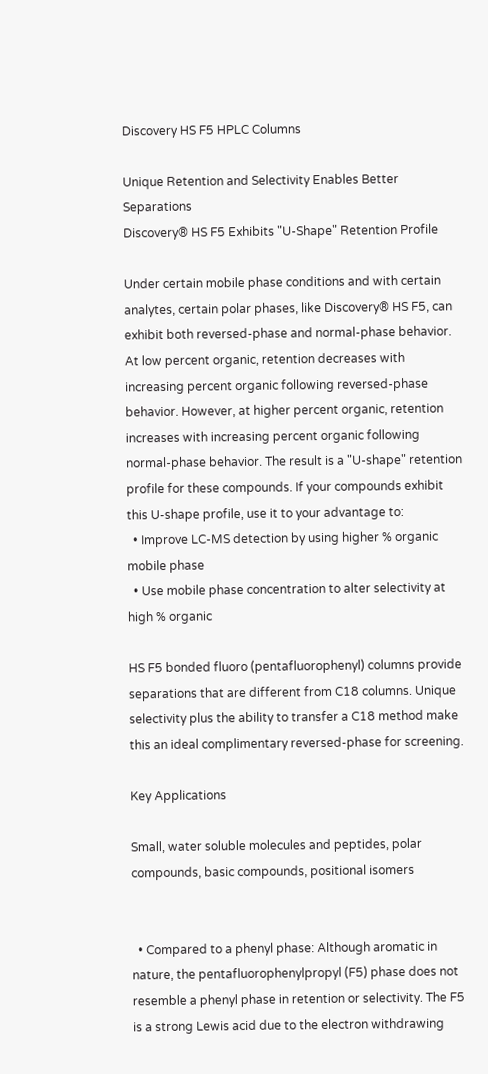Discovery HS F5 HPLC Columns

Unique Retention and Selectivity Enables Better Separations
Discovery® HS F5 Exhibits "U-Shape" Retention Profile

Under certain mobile phase conditions and with certain analytes, certain polar phases, like Discovery® HS F5, can exhibit both reversed-phase and normal-phase behavior. At low percent organic, retention decreases with increasing percent organic following reversed-phase behavior. However, at higher percent organic, retention increases with increasing percent organic following normal-phase behavior. The result is a "U-shape" retention profile for these compounds. If your compounds exhibit this U-shape profile, use it to your advantage to:
  • Improve LC-MS detection by using higher % organic mobile phase
  • Use mobile phase concentration to alter selectivity at high % organic

HS F5 bonded fluoro (pentafluorophenyl) columns provide separations that are different from C18 columns. Unique selectivity plus the ability to transfer a C18 method make this an ideal complimentary reversed-phase for screening.

Key Applications

Small, water soluble molecules and peptides, polar compounds, basic compounds, positional isomers


  • Compared to a phenyl phase: Although aromatic in nature, the pentafluorophenylpropyl (F5) phase does not resemble a phenyl phase in retention or selectivity. The F5 is a strong Lewis acid due to the electron withdrawing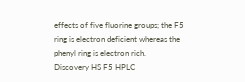effects of five fluorine groups; the F5 ring is electron deficient whereas the phenyl ring is electron rich.
Discovery HS F5 HPLC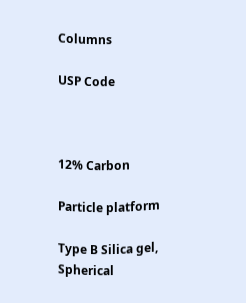Columns

USP Code



12% Carbon

Particle platform

Type B Silica gel, Spherical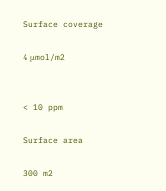Surface coverage

4 μmol/m2


< 10 ppm

Surface area

300 m2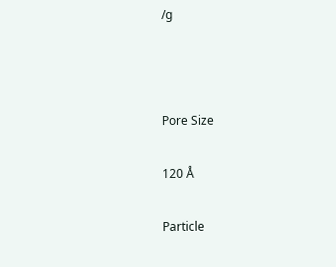/g



Pore Size

120 Å

Particle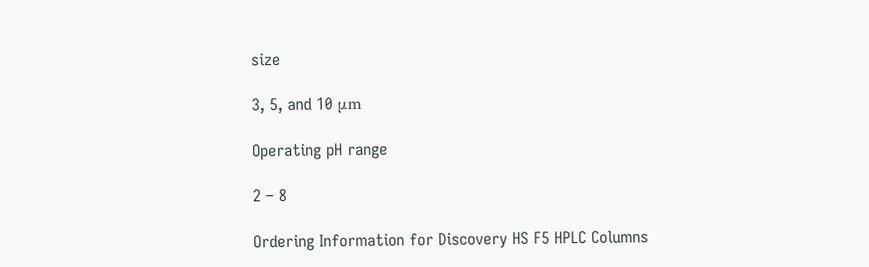size

3, 5, and 10 μm

Operating pH range

2 – 8

Ordering Information for Discovery HS F5 HPLC Columns